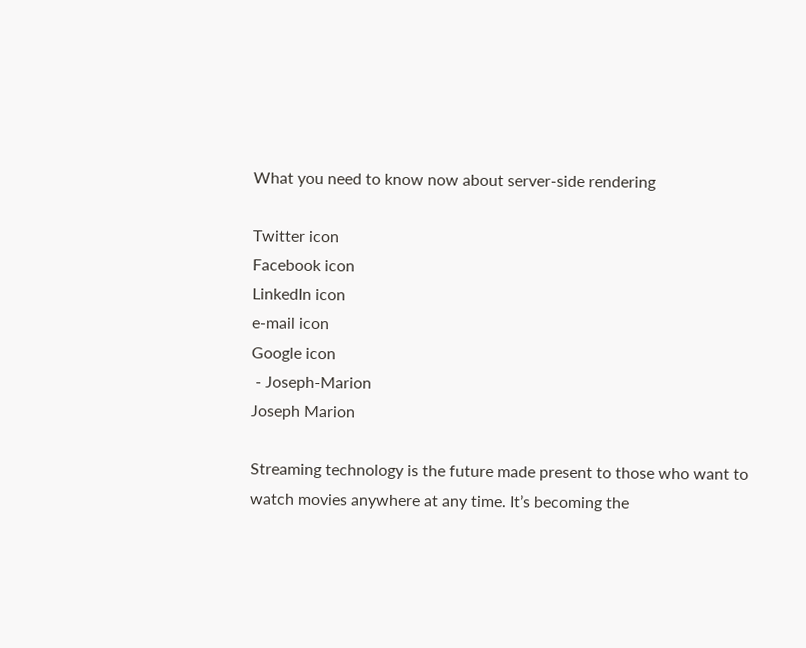What you need to know now about server-side rendering

Twitter icon
Facebook icon
LinkedIn icon
e-mail icon
Google icon
 - Joseph-Marion
Joseph Marion

Streaming technology is the future made present to those who want to watch movies anywhere at any time. It’s becoming the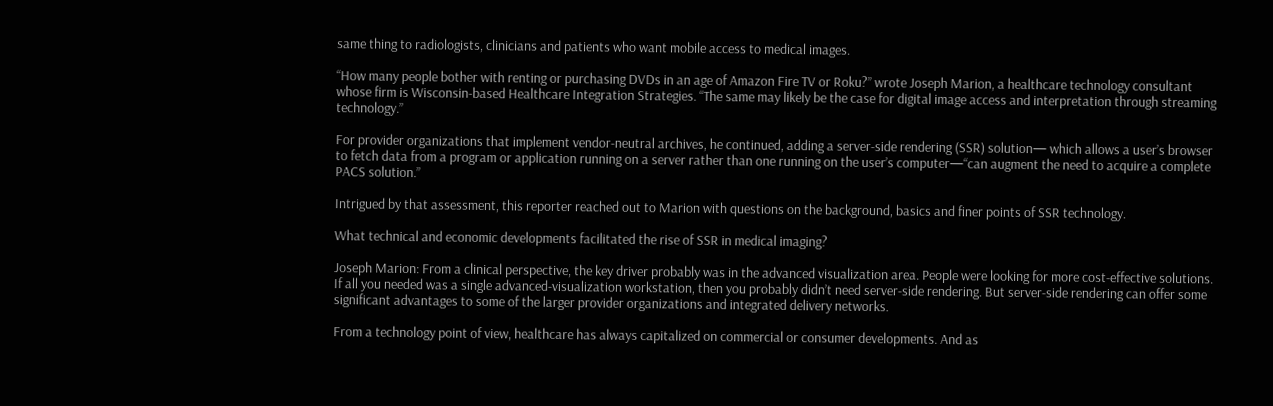same thing to radiologists, clinicians and patients who want mobile access to medical images.

“How many people bother with renting or purchasing DVDs in an age of Amazon Fire TV or Roku?” wrote Joseph Marion, a healthcare technology consultant whose firm is Wisconsin-based Healthcare Integration Strategies. “The same may likely be the case for digital image access and interpretation through streaming technology.”

For provider organizations that implement vendor-neutral archives, he continued, adding a server-side rendering (SSR) solution— which allows a user’s browser to fetch data from a program or application running on a server rather than one running on the user’s computer—“can augment the need to acquire a complete PACS solution.”

Intrigued by that assessment, this reporter reached out to Marion with questions on the background, basics and finer points of SSR technology.

What technical and economic developments facilitated the rise of SSR in medical imaging?

Joseph Marion: From a clinical perspective, the key driver probably was in the advanced visualization area. People were looking for more cost-effective solutions. If all you needed was a single advanced-visualization workstation, then you probably didn’t need server-side rendering. But server-side rendering can offer some significant advantages to some of the larger provider organizations and integrated delivery networks.

From a technology point of view, healthcare has always capitalized on commercial or consumer developments. And as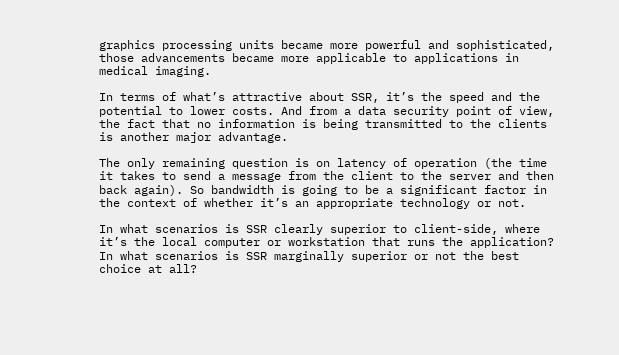graphics processing units became more powerful and sophisticated, those advancements became more applicable to applications in medical imaging.

In terms of what’s attractive about SSR, it’s the speed and the potential to lower costs. And from a data security point of view, the fact that no information is being transmitted to the clients is another major advantage.

The only remaining question is on latency of operation (the time it takes to send a message from the client to the server and then back again). So bandwidth is going to be a significant factor in the context of whether it’s an appropriate technology or not.

In what scenarios is SSR clearly superior to client-side, where it’s the local computer or workstation that runs the application? In what scenarios is SSR marginally superior or not the best choice at all?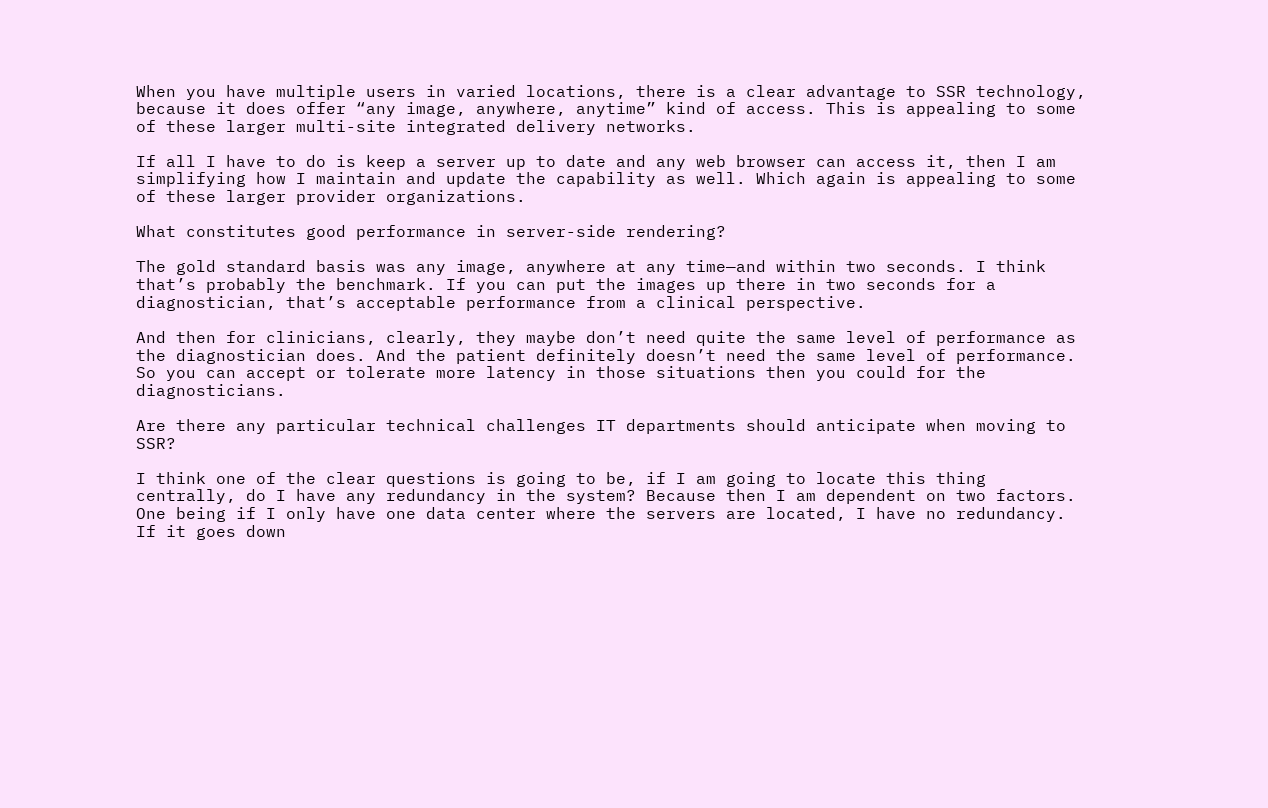When you have multiple users in varied locations, there is a clear advantage to SSR technology, because it does offer “any image, anywhere, anytime” kind of access. This is appealing to some of these larger multi-site integrated delivery networks.

If all I have to do is keep a server up to date and any web browser can access it, then I am simplifying how I maintain and update the capability as well. Which again is appealing to some of these larger provider organizations.

What constitutes good performance in server-side rendering?

The gold standard basis was any image, anywhere at any time—and within two seconds. I think that’s probably the benchmark. If you can put the images up there in two seconds for a diagnostician, that’s acceptable performance from a clinical perspective.

And then for clinicians, clearly, they maybe don’t need quite the same level of performance as the diagnostician does. And the patient definitely doesn’t need the same level of performance. So you can accept or tolerate more latency in those situations then you could for the diagnosticians.

Are there any particular technical challenges IT departments should anticipate when moving to SSR?

I think one of the clear questions is going to be, if I am going to locate this thing centrally, do I have any redundancy in the system? Because then I am dependent on two factors. One being if I only have one data center where the servers are located, I have no redundancy. If it goes down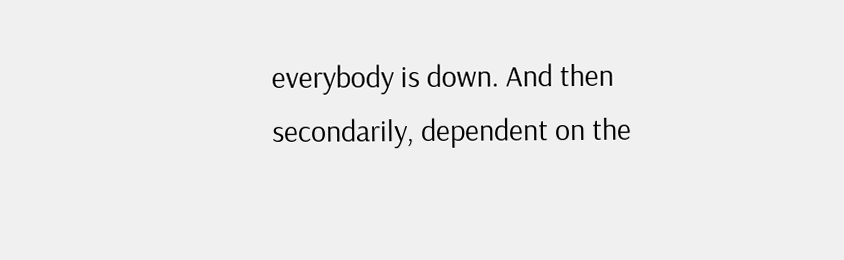everybody is down. And then secondarily, dependent on the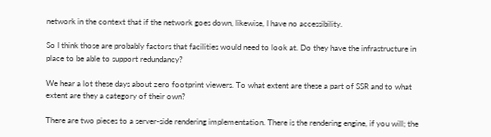network in the context that if the network goes down, likewise, I have no accessibility.

So I think those are probably factors that facilities would need to look at. Do they have the infrastructure in place to be able to support redundancy?

We hear a lot these days about zero footprint viewers. To what extent are these a part of SSR and to what extent are they a category of their own?

There are two pieces to a server-side rendering implementation. There is the rendering engine, if you will; the